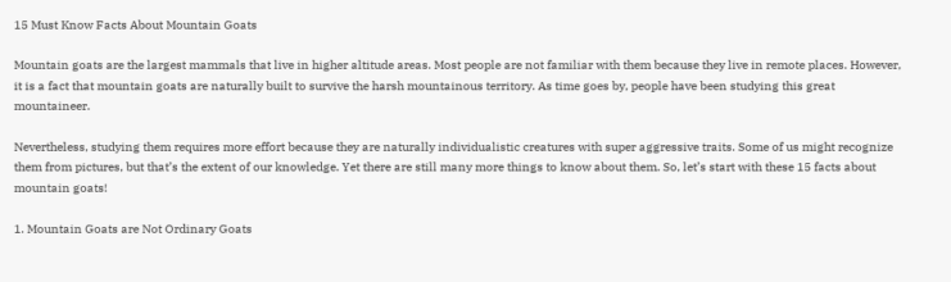15 Must Know Facts About Mountain Goats

Mountain goats are the largest mammals that live in higher altitude areas. Most people are not familiar with them because they live in remote places. However, it is a fact that mountain goats are naturally built to survive the harsh mountainous territory. As time goes by, people have been studying this great mountaineer.

Nevertheless, studying them requires more effort because they are naturally individualistic creatures with super aggressive traits. Some of us might recognize them from pictures, but that’s the extent of our knowledge. Yet there are still many more things to know about them. So, let’s start with these 15 facts about mountain goats!

1. Mountain Goats are Not Ordinary Goats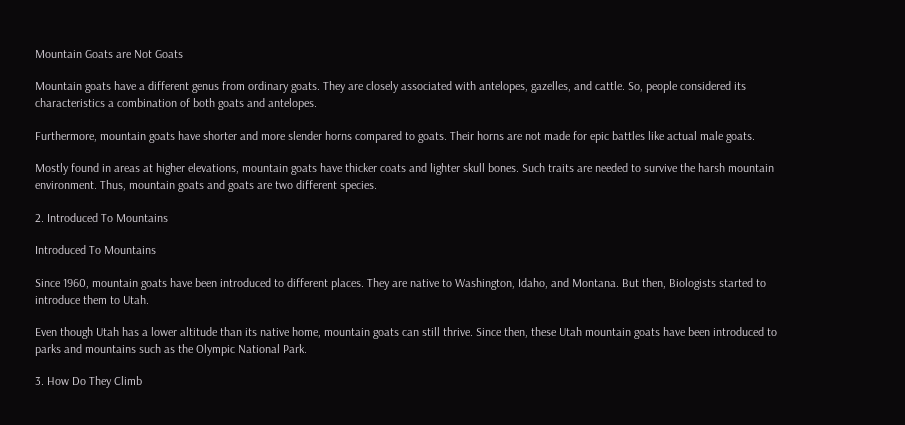Mountain Goats are Not Goats

Mountain goats have a different genus from ordinary goats. They are closely associated with antelopes, gazelles, and cattle. So, people considered its characteristics a combination of both goats and antelopes.

Furthermore, mountain goats have shorter and more slender horns compared to goats. Their horns are not made for epic battles like actual male goats.

Mostly found in areas at higher elevations, mountain goats have thicker coats and lighter skull bones. Such traits are needed to survive the harsh mountain environment. Thus, mountain goats and goats are two different species.

2. Introduced To Mountains

Introduced To Mountains

Since 1960, mountain goats have been introduced to different places. They are native to Washington, Idaho, and Montana. But then, Biologists started to introduce them to Utah.

Even though Utah has a lower altitude than its native home, mountain goats can still thrive. Since then, these Utah mountain goats have been introduced to parks and mountains such as the Olympic National Park.

3. How Do They Climb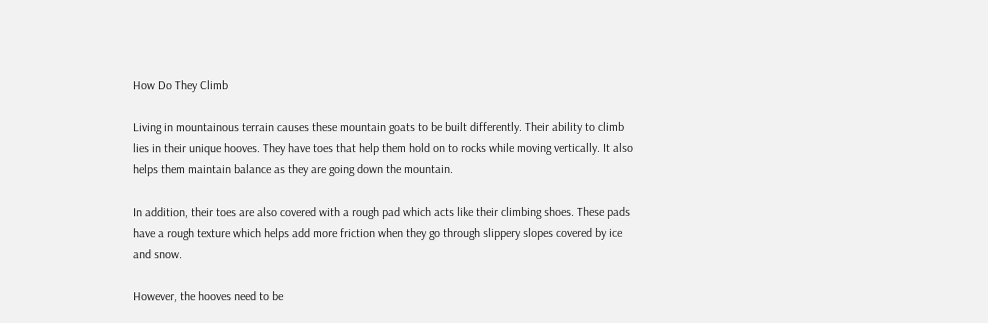How Do They Climb

Living in mountainous terrain causes these mountain goats to be built differently. Their ability to climb lies in their unique hooves. They have toes that help them hold on to rocks while moving vertically. It also helps them maintain balance as they are going down the mountain.

In addition, their toes are also covered with a rough pad which acts like their climbing shoes. These pads have a rough texture which helps add more friction when they go through slippery slopes covered by ice and snow.

However, the hooves need to be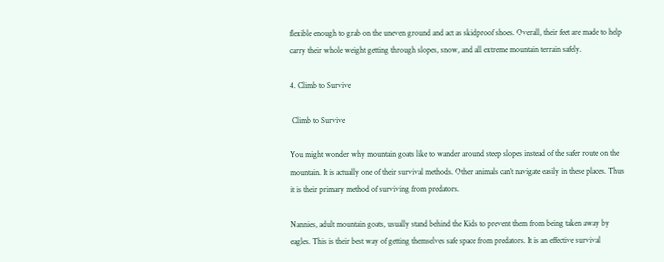flexible enough to grab on the uneven ground and act as skidproof shoes. Overall, their feet are made to help carry their whole weight getting through slopes, snow, and all extreme mountain terrain safely.

4. Climb to Survive

 Climb to Survive

You might wonder why mountain goats like to wander around steep slopes instead of the safer route on the mountain. It is actually one of their survival methods. Other animals can’t navigate easily in these places. Thus it is their primary method of surviving from predators.

Nannies, adult mountain goats, usually stand behind the Kids to prevent them from being taken away by eagles. This is their best way of getting themselves safe space from predators. It is an effective survival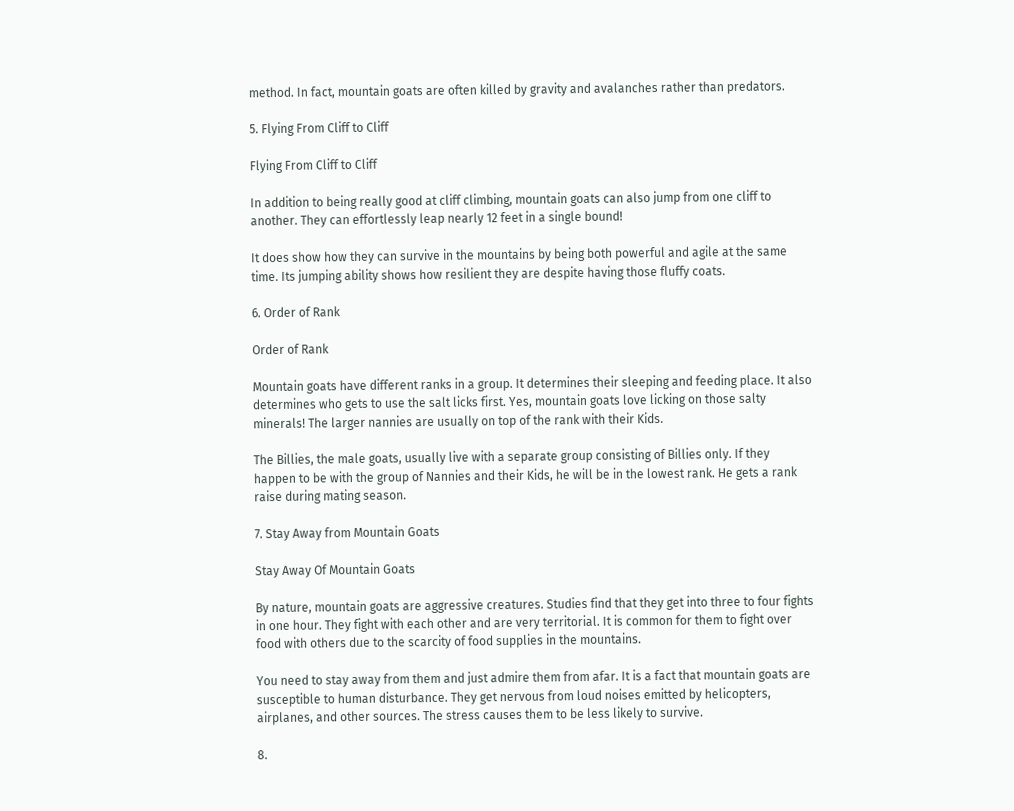method. In fact, mountain goats are often killed by gravity and avalanches rather than predators.

5. Flying From Cliff to Cliff

Flying From Cliff to Cliff

In addition to being really good at cliff climbing, mountain goats can also jump from one cliff to another. They can effortlessly leap nearly 12 feet in a single bound!

It does show how they can survive in the mountains by being both powerful and agile at the same time. Its jumping ability shows how resilient they are despite having those fluffy coats.

6. Order of Rank

Order of Rank

Mountain goats have different ranks in a group. It determines their sleeping and feeding place. It also determines who gets to use the salt licks first. Yes, mountain goats love licking on those salty minerals! The larger nannies are usually on top of the rank with their Kids.

The Billies, the male goats, usually live with a separate group consisting of Billies only. If they happen to be with the group of Nannies and their Kids, he will be in the lowest rank. He gets a rank raise during mating season.

7. Stay Away from Mountain Goats

Stay Away Of Mountain Goats

By nature, mountain goats are aggressive creatures. Studies find that they get into three to four fights in one hour. They fight with each other and are very territorial. It is common for them to fight over food with others due to the scarcity of food supplies in the mountains.

You need to stay away from them and just admire them from afar. It is a fact that mountain goats are susceptible to human disturbance. They get nervous from loud noises emitted by helicopters, airplanes, and other sources. The stress causes them to be less likely to survive.

8.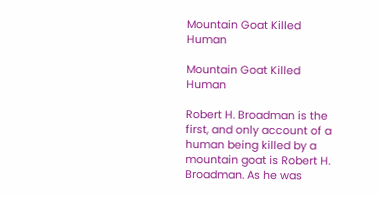Mountain Goat Killed Human

Mountain Goat Killed Human

Robert H. Broadman is the first, and only account of a human being killed by a mountain goat is Robert H. Broadman. As he was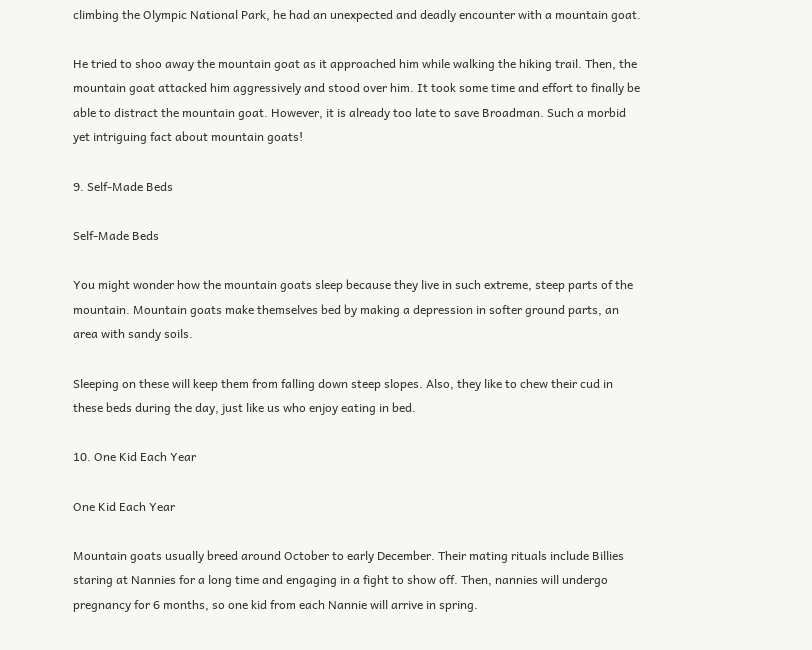climbing the Olympic National Park, he had an unexpected and deadly encounter with a mountain goat.

He tried to shoo away the mountain goat as it approached him while walking the hiking trail. Then, the mountain goat attacked him aggressively and stood over him. It took some time and effort to finally be able to distract the mountain goat. However, it is already too late to save Broadman. Such a morbid yet intriguing fact about mountain goats!

9. Self-Made Beds

Self-Made Beds

You might wonder how the mountain goats sleep because they live in such extreme, steep parts of the mountain. Mountain goats make themselves bed by making a depression in softer ground parts, an area with sandy soils.

Sleeping on these will keep them from falling down steep slopes. Also, they like to chew their cud in these beds during the day, just like us who enjoy eating in bed.

10. One Kid Each Year

One Kid Each Year

Mountain goats usually breed around October to early December. Their mating rituals include Billies staring at Nannies for a long time and engaging in a fight to show off. Then, nannies will undergo pregnancy for 6 months, so one kid from each Nannie will arrive in spring.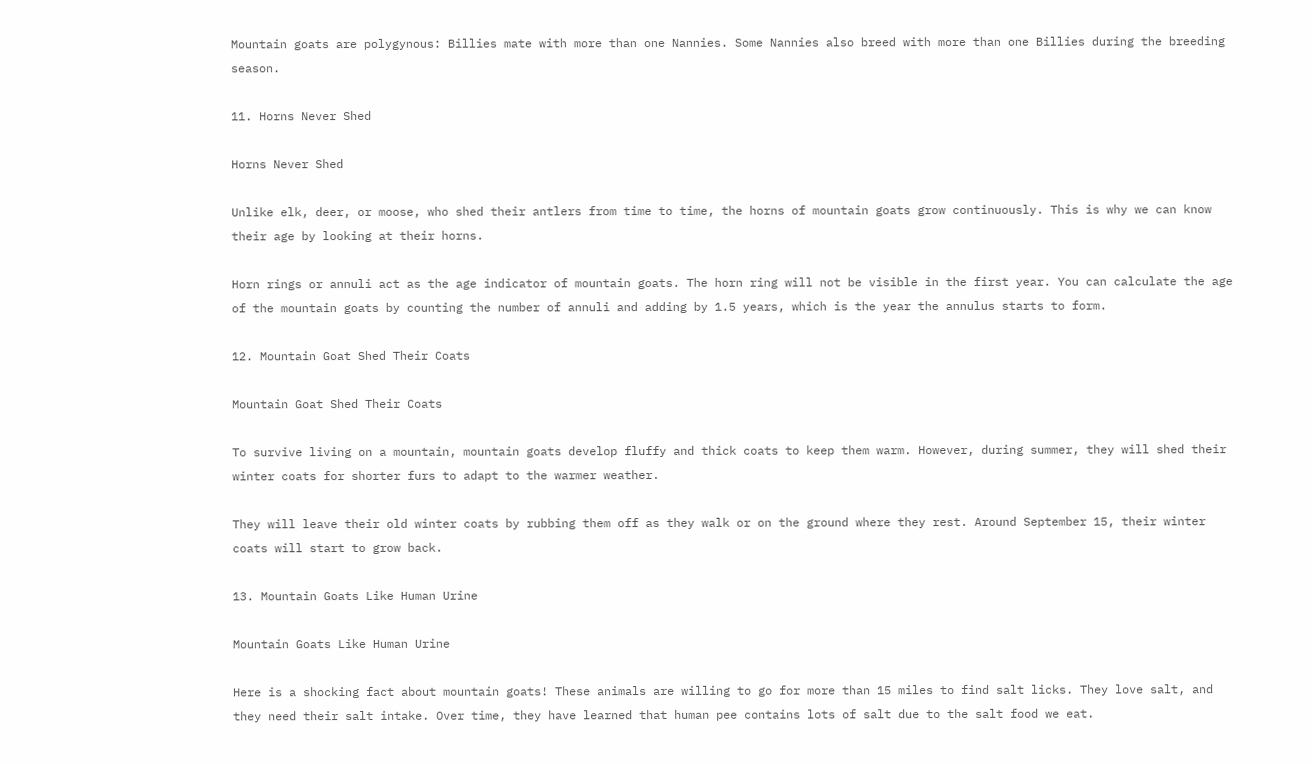Mountain goats are polygynous: Billies mate with more than one Nannies. Some Nannies also breed with more than one Billies during the breeding season.

11. Horns Never Shed

Horns Never Shed

Unlike elk, deer, or moose, who shed their antlers from time to time, the horns of mountain goats grow continuously. This is why we can know their age by looking at their horns.

Horn rings or annuli act as the age indicator of mountain goats. The horn ring will not be visible in the first year. You can calculate the age of the mountain goats by counting the number of annuli and adding by 1.5 years, which is the year the annulus starts to form.

12. Mountain Goat Shed Their Coats

Mountain Goat Shed Their Coats

To survive living on a mountain, mountain goats develop fluffy and thick coats to keep them warm. However, during summer, they will shed their winter coats for shorter furs to adapt to the warmer weather.

They will leave their old winter coats by rubbing them off as they walk or on the ground where they rest. Around September 15, their winter coats will start to grow back.

13. Mountain Goats Like Human Urine

Mountain Goats Like Human Urine

Here is a shocking fact about mountain goats! These animals are willing to go for more than 15 miles to find salt licks. They love salt, and they need their salt intake. Over time, they have learned that human pee contains lots of salt due to the salt food we eat.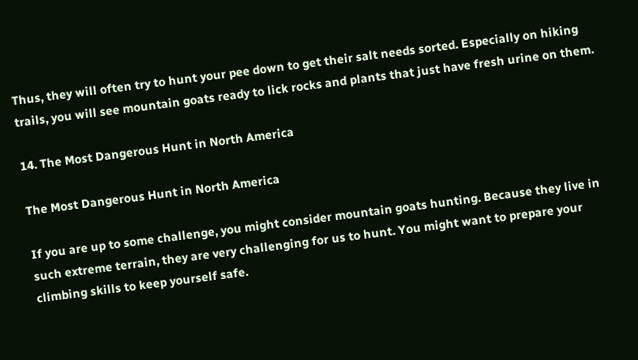Thus, they will often try to hunt your pee down to get their salt needs sorted. Especially on hiking trails, you will see mountain goats ready to lick rocks and plants that just have fresh urine on them.

14. The Most Dangerous Hunt in North America

The Most Dangerous Hunt in North America

If you are up to some challenge, you might consider mountain goats hunting. Because they live in such extreme terrain, they are very challenging for us to hunt. You might want to prepare your climbing skills to keep yourself safe.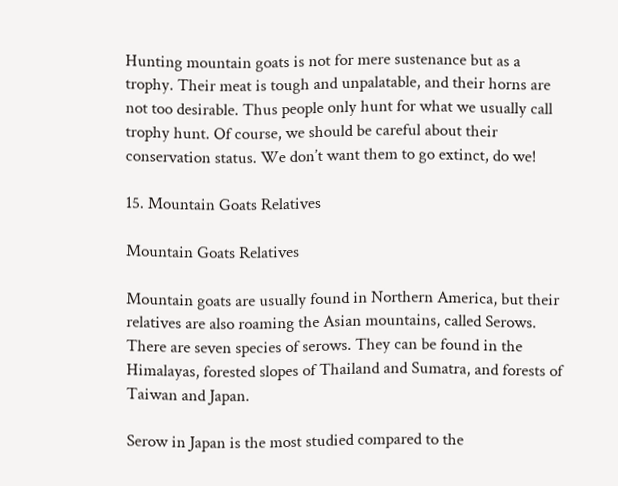Hunting mountain goats is not for mere sustenance but as a trophy. Their meat is tough and unpalatable, and their horns are not too desirable. Thus people only hunt for what we usually call trophy hunt. Of course, we should be careful about their conservation status. We don’t want them to go extinct, do we!

15. Mountain Goats Relatives

Mountain Goats Relatives

Mountain goats are usually found in Northern America, but their relatives are also roaming the Asian mountains, called Serows. There are seven species of serows. They can be found in the Himalayas, forested slopes of Thailand and Sumatra, and forests of Taiwan and Japan.

Serow in Japan is the most studied compared to the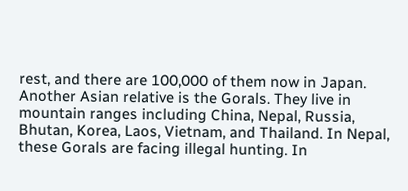rest, and there are 100,000 of them now in Japan. Another Asian relative is the Gorals. They live in mountain ranges including China, Nepal, Russia, Bhutan, Korea, Laos, Vietnam, and Thailand. In Nepal, these Gorals are facing illegal hunting. In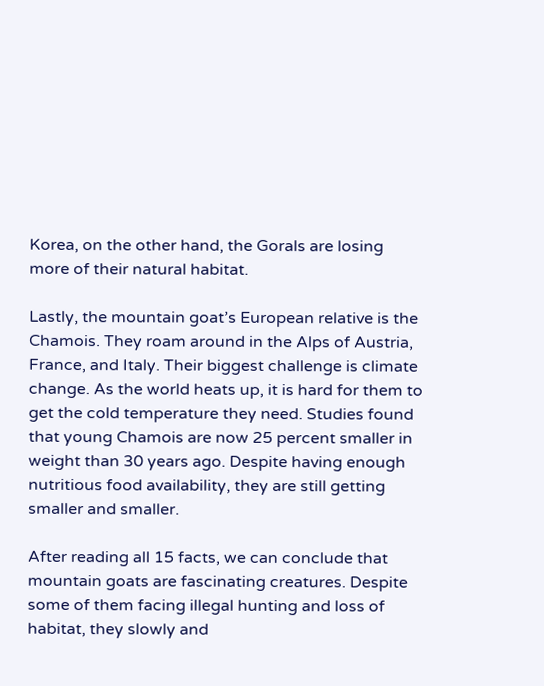Korea, on the other hand, the Gorals are losing more of their natural habitat.

Lastly, the mountain goat’s European relative is the Chamois. They roam around in the Alps of Austria, France, and Italy. Their biggest challenge is climate change. As the world heats up, it is hard for them to get the cold temperature they need. Studies found that young Chamois are now 25 percent smaller in weight than 30 years ago. Despite having enough nutritious food availability, they are still getting smaller and smaller.

After reading all 15 facts, we can conclude that mountain goats are fascinating creatures. Despite some of them facing illegal hunting and loss of habitat, they slowly and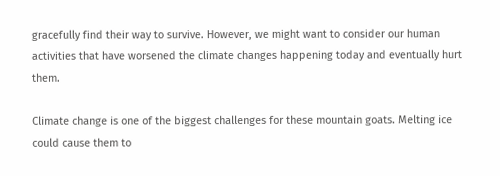gracefully find their way to survive. However, we might want to consider our human activities that have worsened the climate changes happening today and eventually hurt them.

Climate change is one of the biggest challenges for these mountain goats. Melting ice could cause them to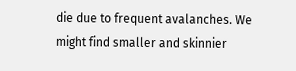die due to frequent avalanches. We might find smaller and skinnier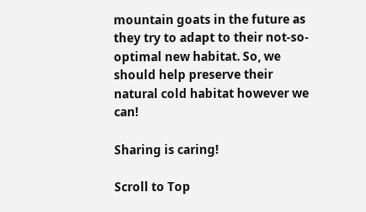mountain goats in the future as they try to adapt to their not-so-optimal new habitat. So, we should help preserve their natural cold habitat however we can!

Sharing is caring!

Scroll to Top